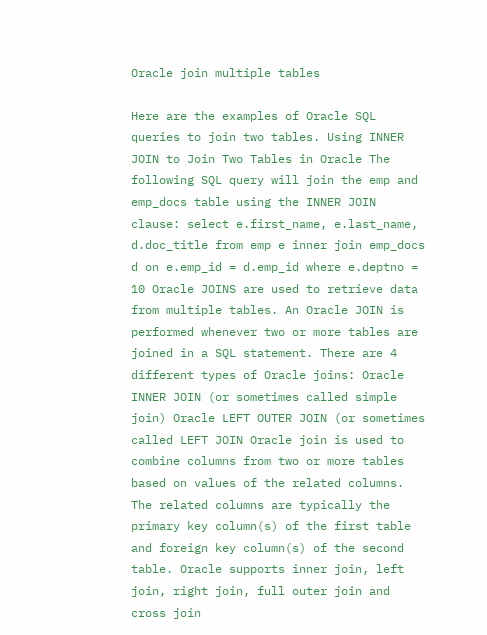Oracle join multiple tables

Here are the examples of Oracle SQL queries to join two tables. Using INNER JOIN to Join Two Tables in Oracle The following SQL query will join the emp and emp_docs table using the INNER JOIN clause: select e.first_name, e.last_name, d.doc_title from emp e inner join emp_docs d on e.emp_id = d.emp_id where e.deptno = 10 Oracle JOINS are used to retrieve data from multiple tables. An Oracle JOIN is performed whenever two or more tables are joined in a SQL statement. There are 4 different types of Oracle joins: Oracle INNER JOIN (or sometimes called simple join) Oracle LEFT OUTER JOIN (or sometimes called LEFT JOIN Oracle join is used to combine columns from two or more tables based on values of the related columns. The related columns are typically the primary key column(s) of the first table and foreign key column(s) of the second table. Oracle supports inner join, left join, right join, full outer join and cross join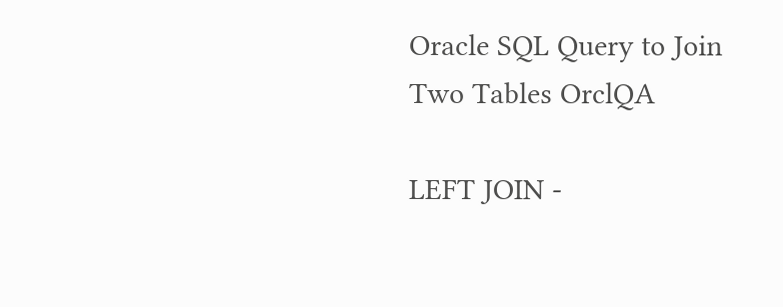Oracle SQL Query to Join Two Tables OrclQA

LEFT JOIN -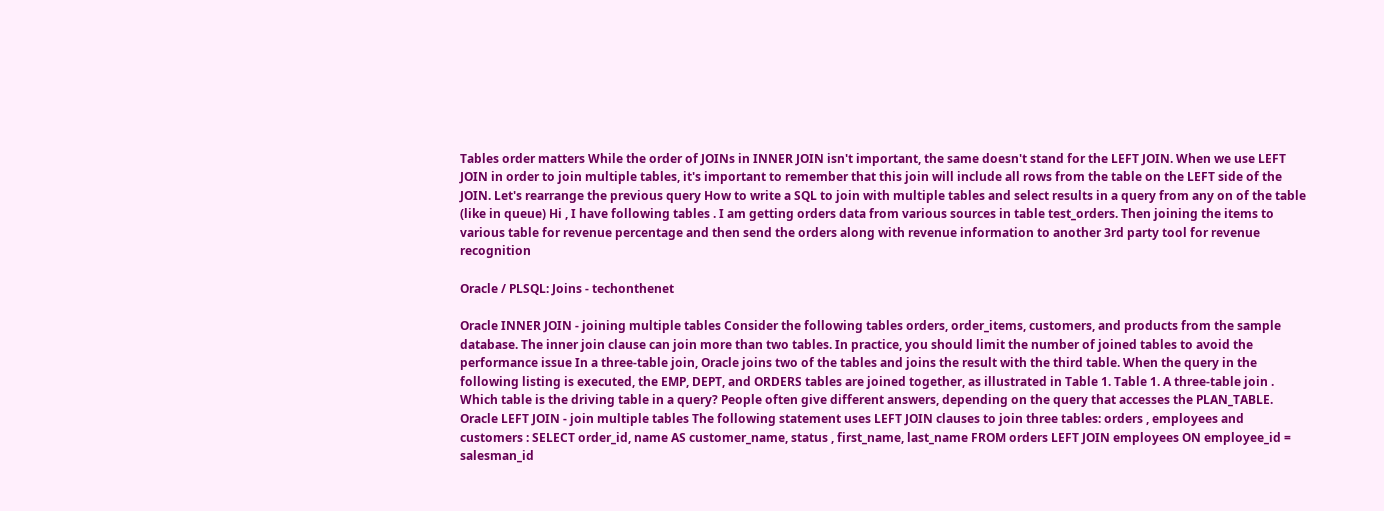Tables order matters While the order of JOINs in INNER JOIN isn't important, the same doesn't stand for the LEFT JOIN. When we use LEFT JOIN in order to join multiple tables, it's important to remember that this join will include all rows from the table on the LEFT side of the JOIN. Let's rearrange the previous query How to write a SQL to join with multiple tables and select results in a query from any on of the table (like in queue) Hi , I have following tables . I am getting orders data from various sources in table test_orders. Then joining the items to various table for revenue percentage and then send the orders along with revenue information to another 3rd party tool for revenue recognition

Oracle / PLSQL: Joins - techonthenet

Oracle INNER JOIN - joining multiple tables Consider the following tables orders, order_items, customers, and products from the sample database. The inner join clause can join more than two tables. In practice, you should limit the number of joined tables to avoid the performance issue In a three-table join, Oracle joins two of the tables and joins the result with the third table. When the query in the following listing is executed, the EMP, DEPT, and ORDERS tables are joined together, as illustrated in Table 1. Table 1. A three-table join . Which table is the driving table in a query? People often give different answers, depending on the query that accesses the PLAN_TABLE. Oracle LEFT JOIN - join multiple tables The following statement uses LEFT JOIN clauses to join three tables: orders , employees and customers : SELECT order_id, name AS customer_name, status , first_name, last_name FROM orders LEFT JOIN employees ON employee_id = salesman_id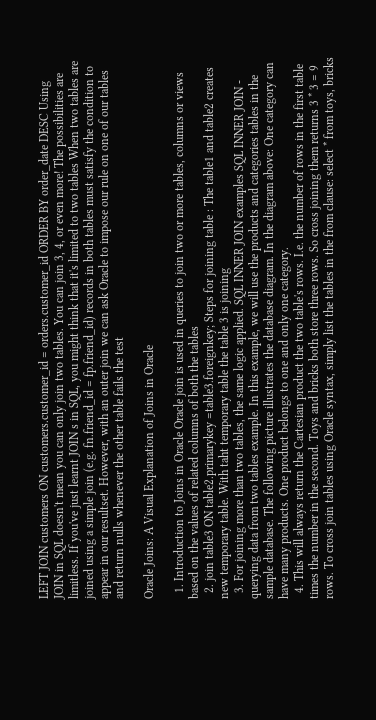LEFT JOIN customers ON customers.customer_id = orders.customer_id ORDER BY order_date DESC Using JOIN in SQL doesn't mean you can only join two tables. You can join 3, 4, or even more! The possibilities are limitless. If you've just learnt JOIN s in SQL, you might think that it's limited to two tables When two tables are joined using a simple join (e.g. fn.friend_id = fp.friend_id) records in both tables must satisfy the condition to appear in our resultset. However, with an outer join we can ask Oracle to impose our rule on one of our tables and return nulls whenever the other table fails the test

Oracle Joins: A Visual Explanation of Joins in Oracle

  1. Introduction to Joins in Oracle Oracle join is used in queries to join two or more tables, columns or views based on the values of related columns of both the tables
  2. join table3 ON table2.primarykey =table3.foreignkey; Steps for joining table : The table1 and table2 creates new temporary table. With taht temporary table the table 3 is joining
  3. For joining more than two tables, the same logic applied. SQL INNER JOIN examples SQL INNER JOIN - querying data from two tables example. In this example, we will use the products and categories tables in the sample database. The following picture illustrates the database diagram. In the diagram above: One category can have many products. One product belongs to one and only one category.
  4. This will always return the Cartesian product the two table's rows. I.e. the number of rows in the first table times the number in the second. Toys and bricks both store three rows. So cross joining them returns 3 * 3 = 9 rows. To cross join tables using Oracle syntax, simply list the tables in the from clause: select * from toys, bricks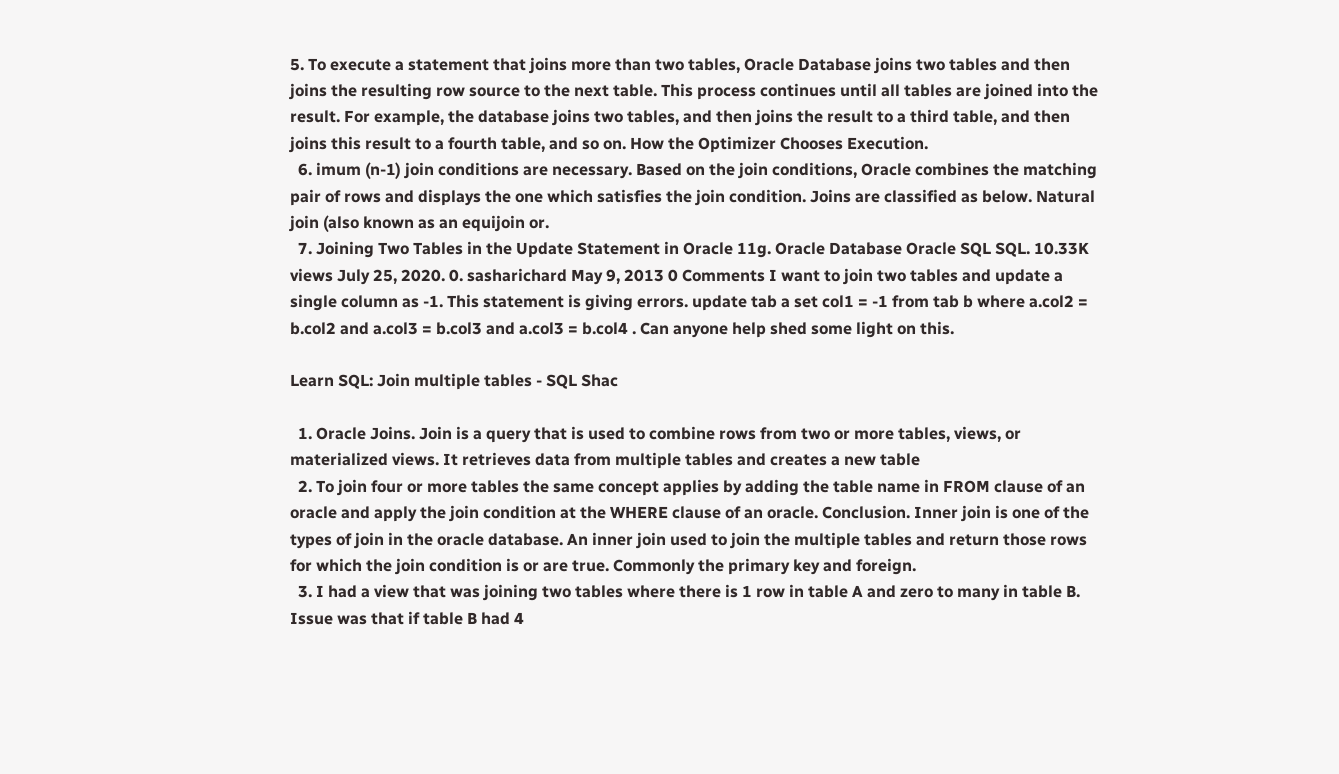5. To execute a statement that joins more than two tables, Oracle Database joins two tables and then joins the resulting row source to the next table. This process continues until all tables are joined into the result. For example, the database joins two tables, and then joins the result to a third table, and then joins this result to a fourth table, and so on. How the Optimizer Chooses Execution.
  6. imum (n-1) join conditions are necessary. Based on the join conditions, Oracle combines the matching pair of rows and displays the one which satisfies the join condition. Joins are classified as below. Natural join (also known as an equijoin or.
  7. Joining Two Tables in the Update Statement in Oracle 11g. Oracle Database Oracle SQL SQL. 10.33K views July 25, 2020. 0. sasharichard May 9, 2013 0 Comments I want to join two tables and update a single column as -1. This statement is giving errors. update tab a set col1 = -1 from tab b where a.col2 = b.col2 and a.col3 = b.col3 and a.col3 = b.col4 . Can anyone help shed some light on this.

Learn SQL: Join multiple tables - SQL Shac

  1. Oracle Joins. Join is a query that is used to combine rows from two or more tables, views, or materialized views. It retrieves data from multiple tables and creates a new table
  2. To join four or more tables the same concept applies by adding the table name in FROM clause of an oracle and apply the join condition at the WHERE clause of an oracle. Conclusion. Inner join is one of the types of join in the oracle database. An inner join used to join the multiple tables and return those rows for which the join condition is or are true. Commonly the primary key and foreign.
  3. I had a view that was joining two tables where there is 1 row in table A and zero to many in table B. Issue was that if table B had 4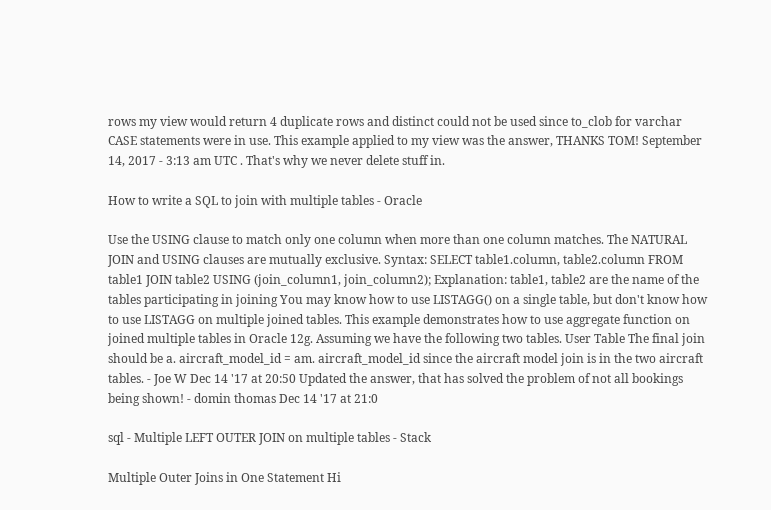rows my view would return 4 duplicate rows and distinct could not be used since to_clob for varchar CASE statements were in use. This example applied to my view was the answer, THANKS TOM! September 14, 2017 - 3:13 am UTC . That's why we never delete stuff in.

How to write a SQL to join with multiple tables - Oracle

Use the USING clause to match only one column when more than one column matches. The NATURAL JOIN and USING clauses are mutually exclusive. Syntax: SELECT table1.column, table2.column FROM table1 JOIN table2 USING (join_column1, join_column2); Explanation: table1, table2 are the name of the tables participating in joining You may know how to use LISTAGG() on a single table, but don't know how to use LISTAGG on multiple joined tables. This example demonstrates how to use aggregate function on joined multiple tables in Oracle 12g. Assuming we have the following two tables. User Table The final join should be a. aircraft_model_id = am. aircraft_model_id since the aircraft model join is in the two aircraft tables. - Joe W Dec 14 '17 at 20:50 Updated the answer, that has solved the problem of not all bookings being shown! - domin thomas Dec 14 '17 at 21:0

sql - Multiple LEFT OUTER JOIN on multiple tables - Stack

Multiple Outer Joins in One Statement Hi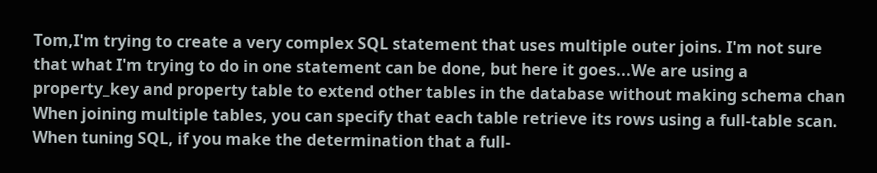Tom,I'm trying to create a very complex SQL statement that uses multiple outer joins. I'm not sure that what I'm trying to do in one statement can be done, but here it goes...We are using a property_key and property table to extend other tables in the database without making schema chan When joining multiple tables, you can specify that each table retrieve its rows using a full-table scan. When tuning SQL, if you make the determination that a full-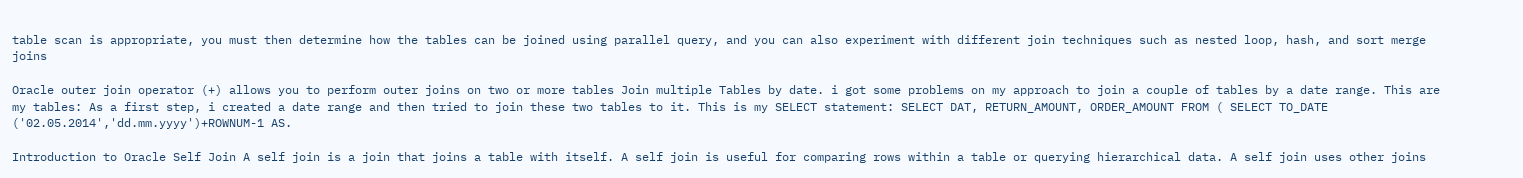table scan is appropriate, you must then determine how the tables can be joined using parallel query, and you can also experiment with different join techniques such as nested loop, hash, and sort merge joins

Oracle outer join operator (+) allows you to perform outer joins on two or more tables Join multiple Tables by date. i got some problems on my approach to join a couple of tables by a date range. This are my tables: As a first step, i created a date range and then tried to join these two tables to it. This is my SELECT statement: SELECT DAT, RETURN_AMOUNT, ORDER_AMOUNT FROM ( SELECT TO_DATE ('02.05.2014','dd.mm.yyyy')+ROWNUM-1 AS.

Introduction to Oracle Self Join A self join is a join that joins a table with itself. A self join is useful for comparing rows within a table or querying hierarchical data. A self join uses other joins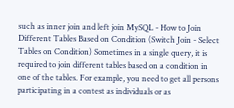such as inner join and left join MySQL - How to Join Different Tables Based on Condition (Switch Join - Select Tables on Condition) Sometimes in a single query, it is required to join different tables based on a condition in one of the tables. For example, you need to get all persons participating in a contest as individuals or as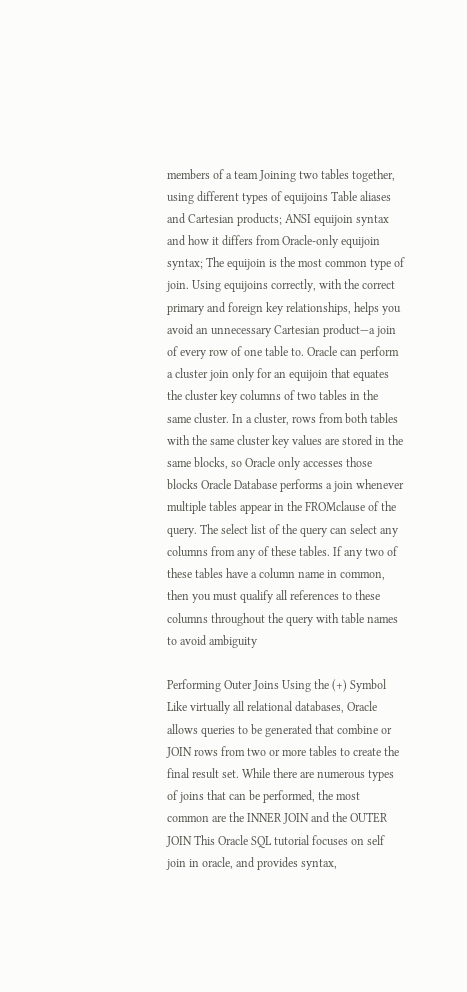members of a team Joining two tables together, using different types of equijoins Table aliases and Cartesian products; ANSI equijoin syntax and how it differs from Oracle-only equijoin syntax; The equijoin is the most common type of join. Using equijoins correctly, with the correct primary and foreign key relationships, helps you avoid an unnecessary Cartesian product—a join of every row of one table to. Oracle can perform a cluster join only for an equijoin that equates the cluster key columns of two tables in the same cluster. In a cluster, rows from both tables with the same cluster key values are stored in the same blocks, so Oracle only accesses those blocks Oracle Database performs a join whenever multiple tables appear in the FROMclause of the query. The select list of the query can select any columns from any of these tables. If any two of these tables have a column name in common, then you must qualify all references to these columns throughout the query with table names to avoid ambiguity

Performing Outer Joins Using the (+) Symbol Like virtually all relational databases, Oracle allows queries to be generated that combine or JOIN rows from two or more tables to create the final result set. While there are numerous types of joins that can be performed, the most common are the INNER JOIN and the OUTER JOIN This Oracle SQL tutorial focuses on self join in oracle, and provides syntax,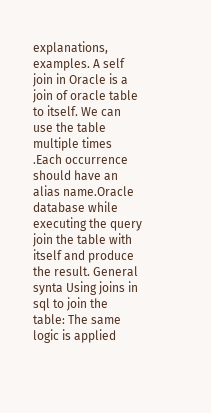explanations, examples. A self join in Oracle is a join of oracle table to itself. We can use the table multiple times .Each occurrence should have an alias name.Oracle database while executing the query join the table with itself and produce the result. General synta Using joins in sql to join the table: The same logic is applied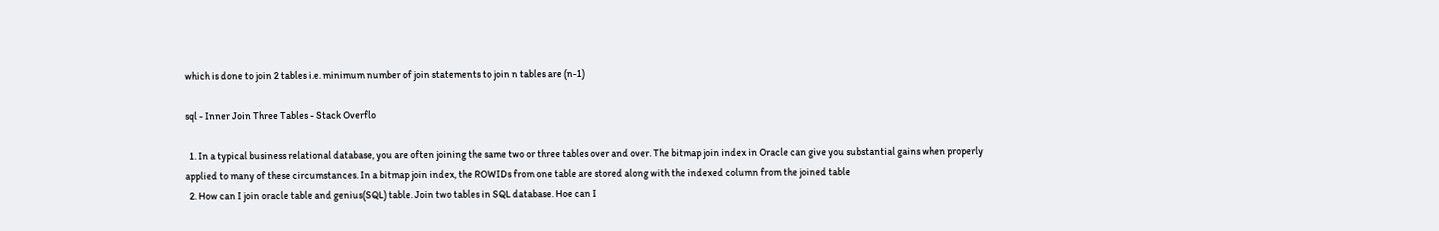which is done to join 2 tables i.e. minimum number of join statements to join n tables are (n-1)

sql - Inner Join Three Tables - Stack Overflo

  1. In a typical business relational database, you are often joining the same two or three tables over and over. The bitmap join index in Oracle can give you substantial gains when properly applied to many of these circumstances. In a bitmap join index, the ROWIDs from one table are stored along with the indexed column from the joined table
  2. How can I join oracle table and genius(SQL) table. Join two tables in SQL database. Hoe can I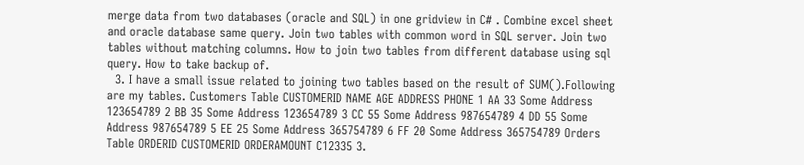merge data from two databases (oracle and SQL) in one gridview in C# . Combine excel sheet and oracle database same query. Join two tables with common word in SQL server. Join two tables without matching columns. How to join two tables from different database using sql query. How to take backup of.
  3. I have a small issue related to joining two tables based on the result of SUM().Following are my tables. Customers Table CUSTOMERID NAME AGE ADDRESS PHONE 1 AA 33 Some Address 123654789 2 BB 35 Some Address 123654789 3 CC 55 Some Address 987654789 4 DD 55 Some Address 987654789 5 EE 25 Some Address 365754789 6 FF 20 Some Address 365754789 Orders Table ORDERID CUSTOMERID ORDERAMOUNT C12335 3.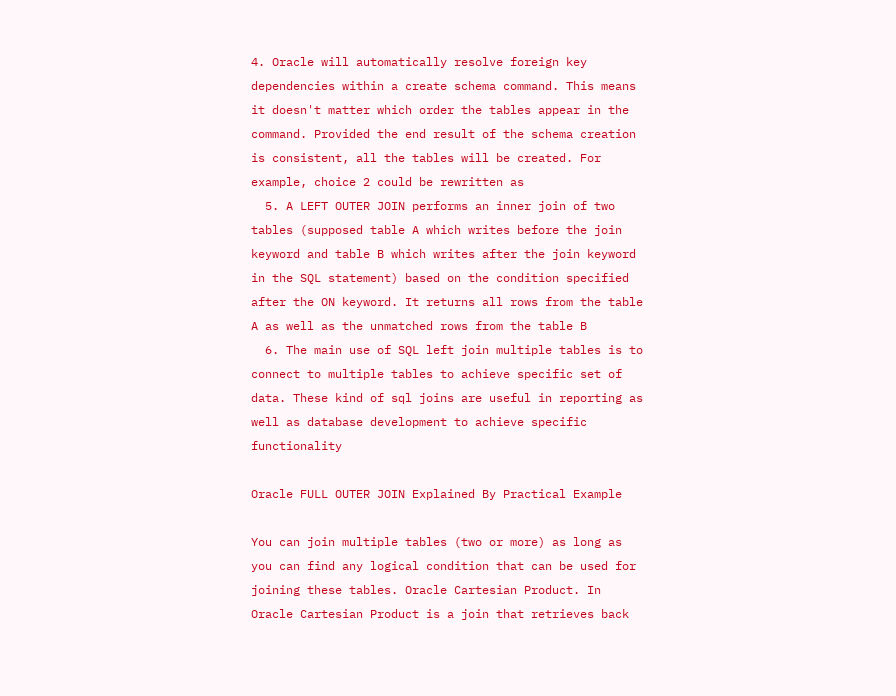4. Oracle will automatically resolve foreign key dependencies within a create schema command. This means it doesn't matter which order the tables appear in the command. Provided the end result of the schema creation is consistent, all the tables will be created. For example, choice 2 could be rewritten as
  5. A LEFT OUTER JOIN performs an inner join of two tables (supposed table A which writes before the join keyword and table B which writes after the join keyword in the SQL statement) based on the condition specified after the ON keyword. It returns all rows from the table A as well as the unmatched rows from the table B
  6. The main use of SQL left join multiple tables is to connect to multiple tables to achieve specific set of data. These kind of sql joins are useful in reporting as well as database development to achieve specific functionality

Oracle FULL OUTER JOIN Explained By Practical Example

You can join multiple tables (two or more) as long as you can find any logical condition that can be used for joining these tables. Oracle Cartesian Product. In Oracle Cartesian Product is a join that retrieves back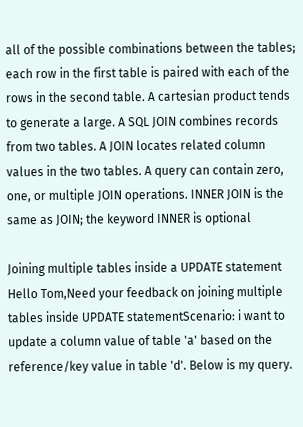all of the possible combinations between the tables; each row in the first table is paired with each of the rows in the second table. A cartesian product tends to generate a large. A SQL JOIN combines records from two tables. A JOIN locates related column values in the two tables. A query can contain zero, one, or multiple JOIN operations. INNER JOIN is the same as JOIN; the keyword INNER is optional

Joining multiple tables inside a UPDATE statement Hello Tom,Need your feedback on joining multiple tables inside UPDATE statementScenario: i want to update a column value of table 'a' based on the reference/key value in table 'd'. Below is my query.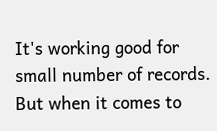It's working good for small number of records. But when it comes to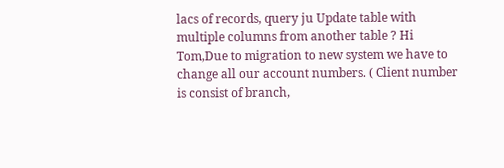lacs of records, query ju Update table with multiple columns from another table ? Hi Tom,Due to migration to new system we have to change all our account numbers. ( Client number is consist of branch,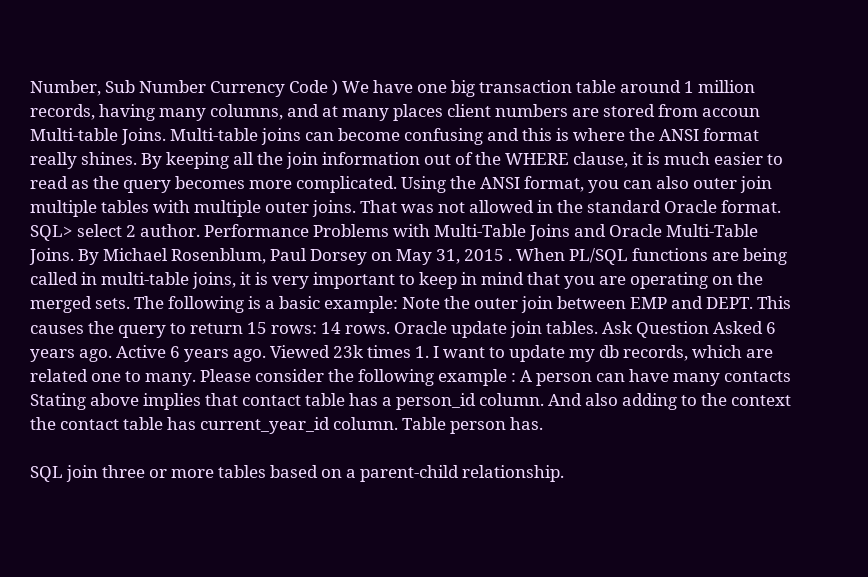Number, Sub Number Currency Code ) We have one big transaction table around 1 million records, having many columns, and at many places client numbers are stored from accoun Multi-table Joins. Multi-table joins can become confusing and this is where the ANSI format really shines. By keeping all the join information out of the WHERE clause, it is much easier to read as the query becomes more complicated. Using the ANSI format, you can also outer join multiple tables with multiple outer joins. That was not allowed in the standard Oracle format. SQL> select 2 author. Performance Problems with Multi-Table Joins and Oracle Multi-Table Joins. By Michael Rosenblum, Paul Dorsey on May 31, 2015 . When PL/SQL functions are being called in multi-table joins, it is very important to keep in mind that you are operating on the merged sets. The following is a basic example: Note the outer join between EMP and DEPT. This causes the query to return 15 rows: 14 rows. Oracle update join tables. Ask Question Asked 6 years ago. Active 6 years ago. Viewed 23k times 1. I want to update my db records, which are related one to many. Please consider the following example : A person can have many contacts Stating above implies that contact table has a person_id column. And also adding to the context the contact table has current_year_id column. Table person has.

SQL join three or more tables based on a parent-child relationship.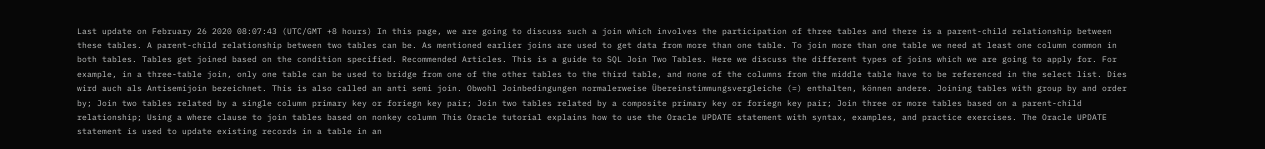Last update on February 26 2020 08:07:43 (UTC/GMT +8 hours) In this page, we are going to discuss such a join which involves the participation of three tables and there is a parent-child relationship between these tables. A parent-child relationship between two tables can be. As mentioned earlier joins are used to get data from more than one table. To join more than one table we need at least one column common in both tables. Tables get joined based on the condition specified. Recommended Articles. This is a guide to SQL Join Two Tables. Here we discuss the different types of joins which we are going to apply for. For example, in a three-table join, only one table can be used to bridge from one of the other tables to the third table, and none of the columns from the middle table have to be referenced in the select list. Dies wird auch als Antisemijoin bezeichnet. This is also called an anti semi join. Obwohl Joinbedingungen normalerweise Übereinstimmungsvergleiche (=) enthalten, können andere. Joining tables with group by and order by; Join two tables related by a single column primary key or foriegn key pair; Join two tables related by a composite primary key or foriegn key pair; Join three or more tables based on a parent-child relationship; Using a where clause to join tables based on nonkey column This Oracle tutorial explains how to use the Oracle UPDATE statement with syntax, examples, and practice exercises. The Oracle UPDATE statement is used to update existing records in a table in an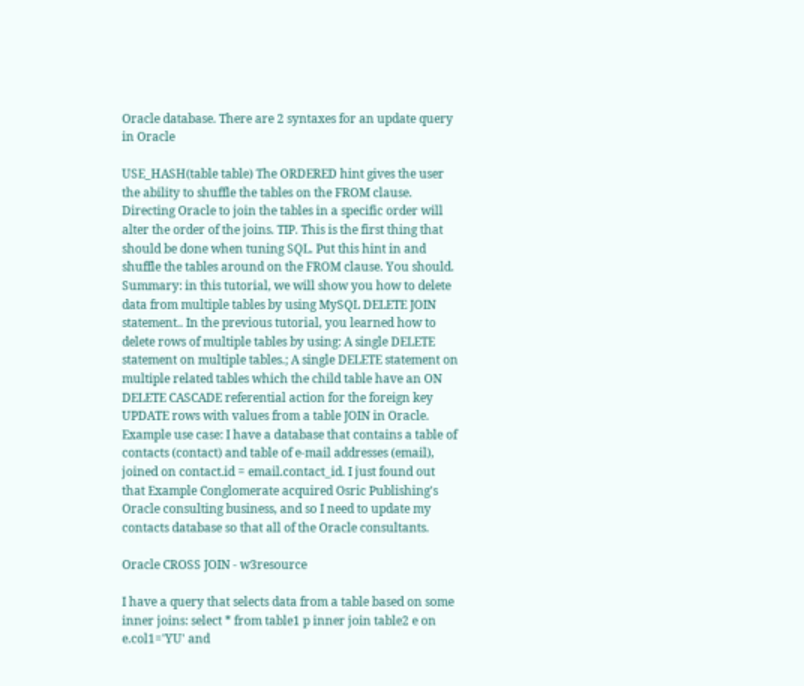Oracle database. There are 2 syntaxes for an update query in Oracle

USE_HASH(table table) The ORDERED hint gives the user the ability to shuffle the tables on the FROM clause. Directing Oracle to join the tables in a specific order will alter the order of the joins. TIP. This is the first thing that should be done when tuning SQL. Put this hint in and shuffle the tables around on the FROM clause. You should. Summary: in this tutorial, we will show you how to delete data from multiple tables by using MySQL DELETE JOIN statement.. In the previous tutorial, you learned how to delete rows of multiple tables by using: A single DELETE statement on multiple tables.; A single DELETE statement on multiple related tables which the child table have an ON DELETE CASCADE referential action for the foreign key UPDATE rows with values from a table JOIN in Oracle. Example use case: I have a database that contains a table of contacts (contact) and table of e-mail addresses (email), joined on contact.id = email.contact_id. I just found out that Example Conglomerate acquired Osric Publishing's Oracle consulting business, and so I need to update my contacts database so that all of the Oracle consultants.

Oracle CROSS JOIN - w3resource

I have a query that selects data from a table based on some inner joins: select * from table1 p inner join table2 e on e.col1='YU' and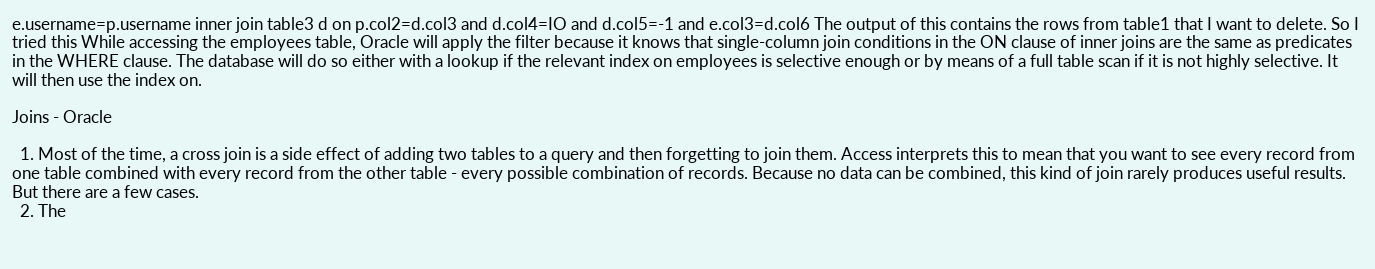e.username=p.username inner join table3 d on p.col2=d.col3 and d.col4=IO and d.col5=-1 and e.col3=d.col6 The output of this contains the rows from table1 that I want to delete. So I tried this While accessing the employees table, Oracle will apply the filter because it knows that single-column join conditions in the ON clause of inner joins are the same as predicates in the WHERE clause. The database will do so either with a lookup if the relevant index on employees is selective enough or by means of a full table scan if it is not highly selective. It will then use the index on.

Joins - Oracle

  1. Most of the time, a cross join is a side effect of adding two tables to a query and then forgetting to join them. Access interprets this to mean that you want to see every record from one table combined with every record from the other table - every possible combination of records. Because no data can be combined, this kind of join rarely produces useful results. But there are a few cases.
  2. The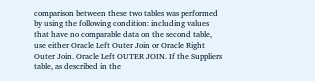comparison between these two tables was performed by using the following condition: including values that have no comparable data on the second table, use either Oracle Left Outer Join or Oracle Right Outer Join. Oracle Left OUTER JOIN. If the Suppliers table, as described in the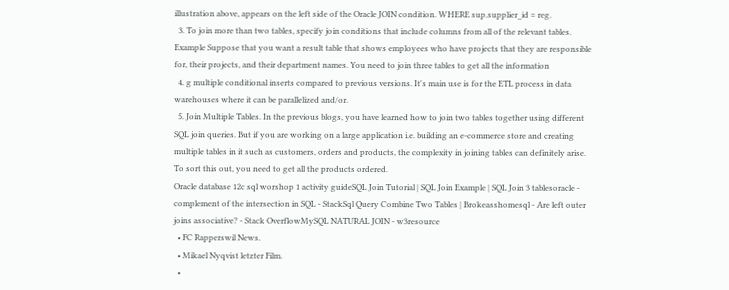illustration above, appears on the left side of the Oracle JOIN condition. WHERE sup.supplier_id = reg.
  3. To join more than two tables, specify join conditions that include columns from all of the relevant tables. Example Suppose that you want a result table that shows employees who have projects that they are responsible for, their projects, and their department names. You need to join three tables to get all the information
  4. g multiple conditional inserts compared to previous versions. It's main use is for the ETL process in data warehouses where it can be parallelized and/or.
  5. Join Multiple Tables. In the previous blogs, you have learned how to join two tables together using different SQL join queries. But if you are working on a large application i.e. building an e-commerce store and creating multiple tables in it such as customers, orders and products, the complexity in joining tables can definitely arise. To sort this out, you need to get all the products ordered.
Oracle database 12c sql worshop 1 activity guideSQL Join Tutorial | SQL Join Example | SQL Join 3 tablesoracle - complement of the intersection in SQL - StackSql Query Combine Two Tables | Brokeasshomesql - Are left outer joins associative? - Stack OverflowMySQL NATURAL JOIN - w3resource
  • FC Rapperswil News.
  • Mikael Nyqvist letzter Film.
  •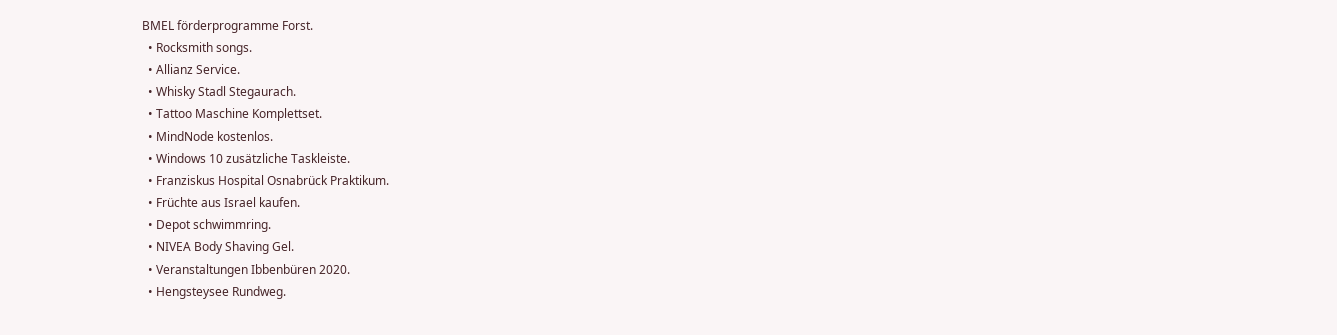BMEL förderprogramme Forst.
  • Rocksmith songs.
  • Allianz Service.
  • Whisky Stadl Stegaurach.
  • Tattoo Maschine Komplettset.
  • MindNode kostenlos.
  • Windows 10 zusätzliche Taskleiste.
  • Franziskus Hospital Osnabrück Praktikum.
  • Früchte aus Israel kaufen.
  • Depot schwimmring.
  • NIVEA Body Shaving Gel.
  • Veranstaltungen Ibbenbüren 2020.
  • Hengsteysee Rundweg.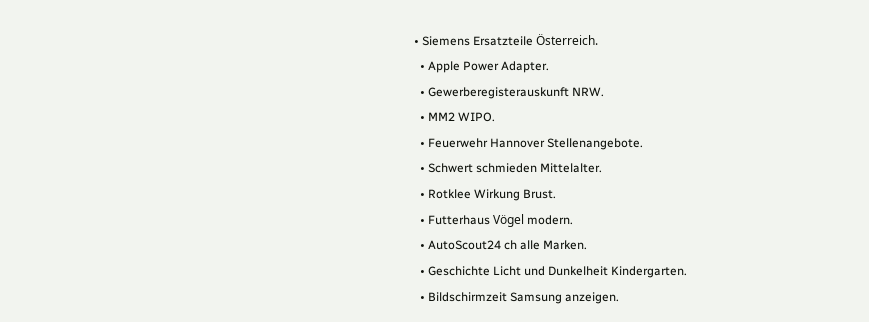• Siemens Ersatzteile Österreich.
  • Apple Power Adapter.
  • Gewerberegisterauskunft NRW.
  • MM2 WIPO.
  • Feuerwehr Hannover Stellenangebote.
  • Schwert schmieden Mittelalter.
  • Rotklee Wirkung Brust.
  • Futterhaus Vögel modern.
  • AutoScout24 ch alle Marken.
  • Geschichte Licht und Dunkelheit Kindergarten.
  • Bildschirmzeit Samsung anzeigen.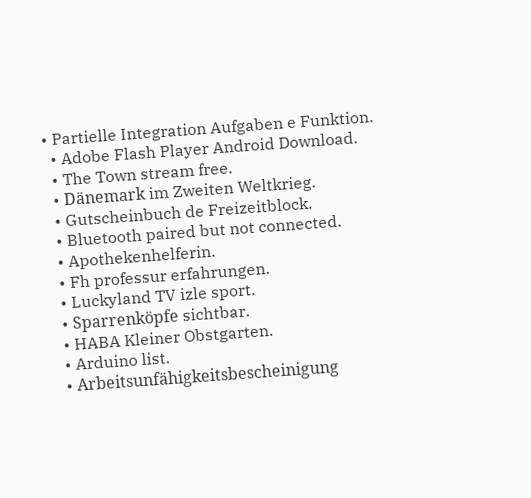• Partielle Integration Aufgaben e Funktion.
  • Adobe Flash Player Android Download.
  • The Town stream free.
  • Dänemark im Zweiten Weltkrieg.
  • Gutscheinbuch de Freizeitblock.
  • Bluetooth paired but not connected.
  • Apothekenhelferin.
  • Fh professur erfahrungen.
  • Luckyland TV izle sport.
  • Sparrenköpfe sichtbar.
  • HABA Kleiner Obstgarten.
  • Arduino list.
  • Arbeitsunfähigkeitsbescheinigung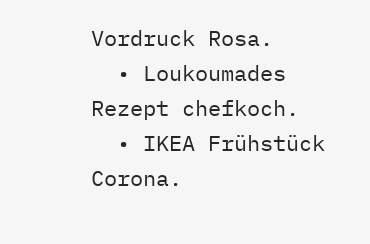Vordruck Rosa.
  • Loukoumades Rezept chefkoch.
  • IKEA Frühstück Corona.